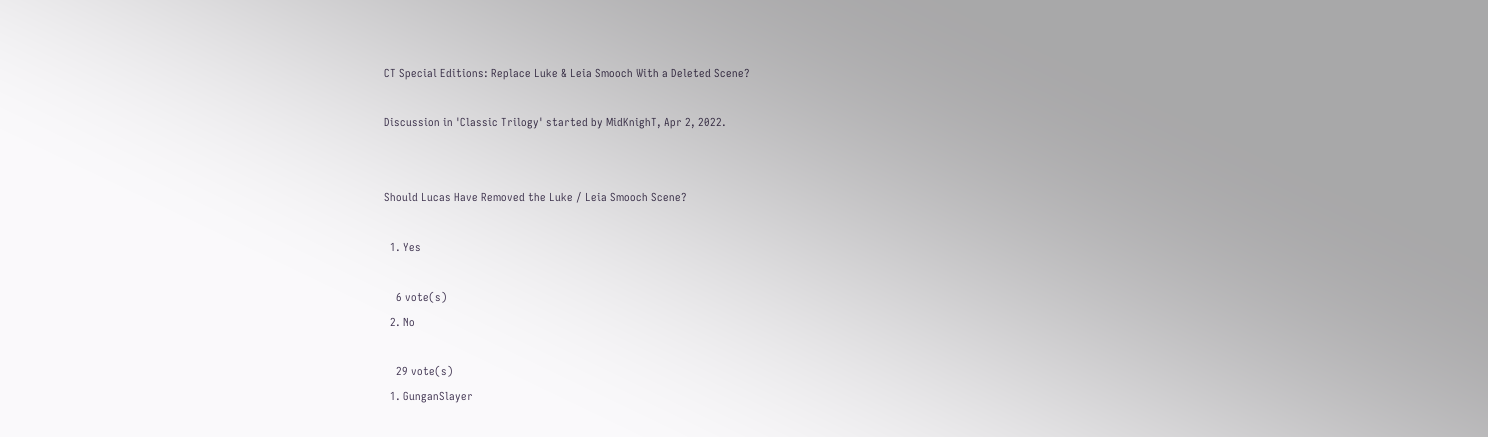CT Special Editions: Replace Luke & Leia Smooch With a Deleted Scene?

Discussion in 'Classic Trilogy' started by MidKnighT, Apr 2, 2022.


Should Lucas Have Removed the Luke / Leia Smooch Scene?

  1. Yes

    6 vote(s)
  2. No

    29 vote(s)
  1. GunganSlayer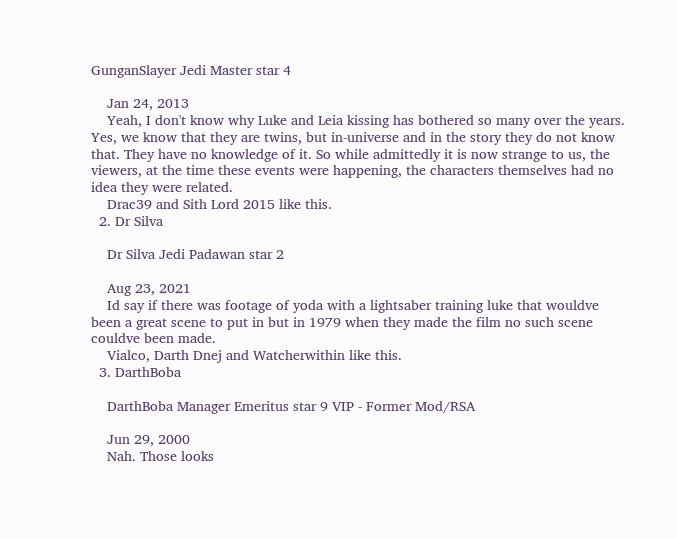GunganSlayer Jedi Master star 4

    Jan 24, 2013
    Yeah, I don't know why Luke and Leia kissing has bothered so many over the years. Yes, we know that they are twins, but in-universe and in the story they do not know that. They have no knowledge of it. So while admittedly it is now strange to us, the viewers, at the time these events were happening, the characters themselves had no idea they were related.
    Drac39 and Sith Lord 2015 like this.
  2. Dr Silva

    Dr Silva Jedi Padawan star 2

    Aug 23, 2021
    Id say if there was footage of yoda with a lightsaber training luke that wouldve been a great scene to put in but in 1979 when they made the film no such scene couldve been made.
    Vialco, Darth Dnej and Watcherwithin like this.
  3. DarthBoba

    DarthBoba Manager Emeritus star 9 VIP - Former Mod/RSA

    Jun 29, 2000
    Nah. Those looks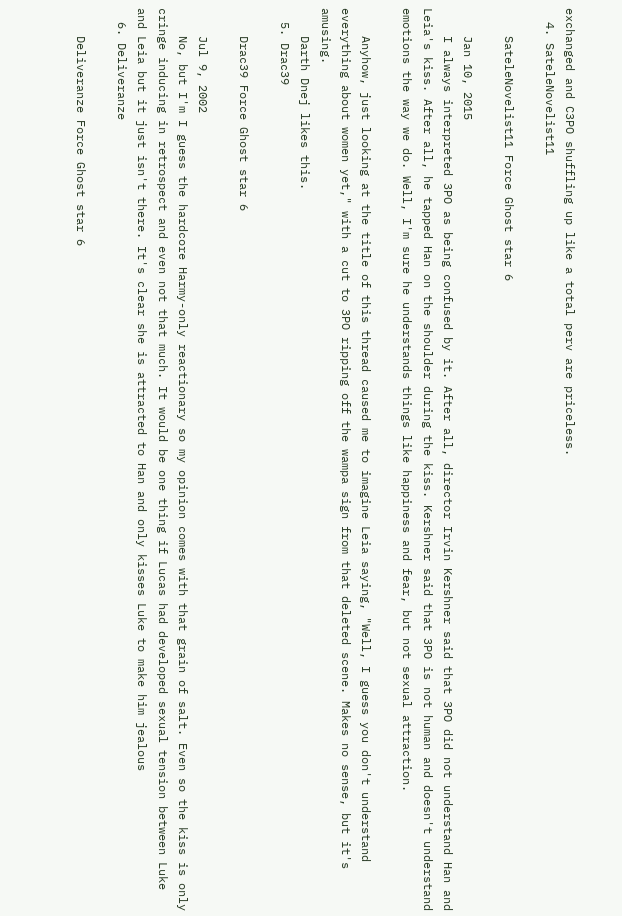exchanged and C3PO shuffling up like a total perv are priceless.
  4. SateleNovelist11

    SateleNovelist11 Force Ghost star 6

    Jan 10, 2015
    I always interpreted 3PO as being confused by it. After all, director Irvin Kershner said that 3PO did not understand Han and Leia's kiss. After all, he tapped Han on the shoulder during the kiss. Kershner said that 3PO is not human and doesn't understand emotions the way we do. Well, I'm sure he understands things like happiness and fear, but not sexual attraction.

    Anyhow, just looking at the title of this thread caused me to imagine Leia saying, "Well, I guess you don't understand everything about women yet," with a cut to 3PO ripping off the wampa sign from that deleted scene. Makes no sense, but it's amusing.
    Darth Dnej likes this.
  5. Drac39

    Drac39 Force Ghost star 6

    Jul 9, 2002
    No, but I'm I guess the hardcore Harmy-only reactionary so my opinion comes with that grain of salt. Even so the kiss is only cringe inducing in retrospect and even not that much. It would be one thing if Lucas had developed sexual tension between Luke and Leia but it just isn't there. It's clear she is attracted to Han and only kisses Luke to make him jealous
  6. Deliveranze

    Deliveranze Force Ghost star 6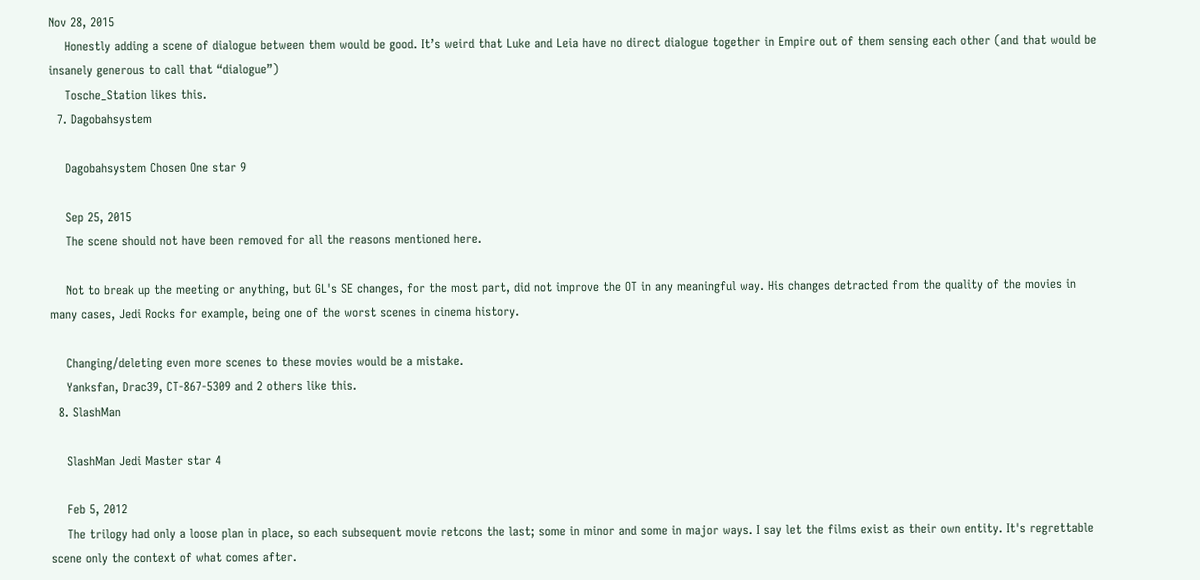Nov 28, 2015
    Honestly adding a scene of dialogue between them would be good. It’s weird that Luke and Leia have no direct dialogue together in Empire out of them sensing each other (and that would be insanely generous to call that “dialogue”)
    Tosche_Station likes this.
  7. Dagobahsystem

    Dagobahsystem Chosen One star 9

    Sep 25, 2015
    The scene should not have been removed for all the reasons mentioned here.

    Not to break up the meeting or anything, but GL's SE changes, for the most part, did not improve the OT in any meaningful way. His changes detracted from the quality of the movies in many cases, Jedi Rocks for example, being one of the worst scenes in cinema history.

    Changing/deleting even more scenes to these movies would be a mistake.
    Yanksfan, Drac39, CT-867-5309 and 2 others like this.
  8. SlashMan

    SlashMan Jedi Master star 4

    Feb 5, 2012
    The trilogy had only a loose plan in place, so each subsequent movie retcons the last; some in minor and some in major ways. I say let the films exist as their own entity. It's regrettable scene only the context of what comes after.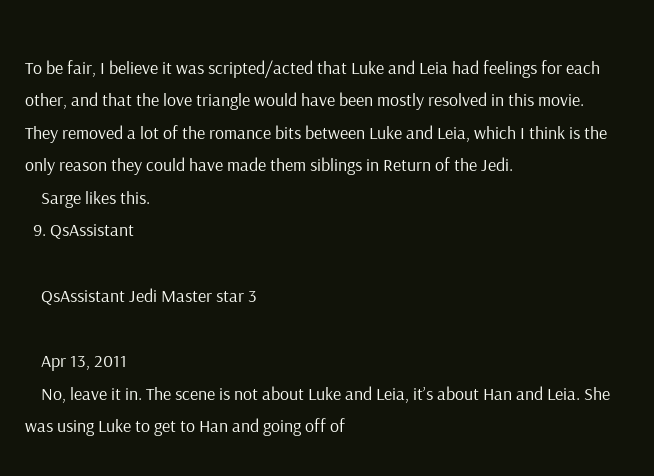To be fair, I believe it was scripted/acted that Luke and Leia had feelings for each other, and that the love triangle would have been mostly resolved in this movie. They removed a lot of the romance bits between Luke and Leia, which I think is the only reason they could have made them siblings in Return of the Jedi.
    Sarge likes this.
  9. QsAssistant

    QsAssistant Jedi Master star 3

    Apr 13, 2011
    No, leave it in. The scene is not about Luke and Leia, it’s about Han and Leia. She was using Luke to get to Han and going off of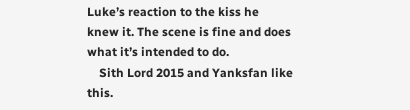Luke’s reaction to the kiss he knew it. The scene is fine and does what it’s intended to do.
    Sith Lord 2015 and Yanksfan like this.